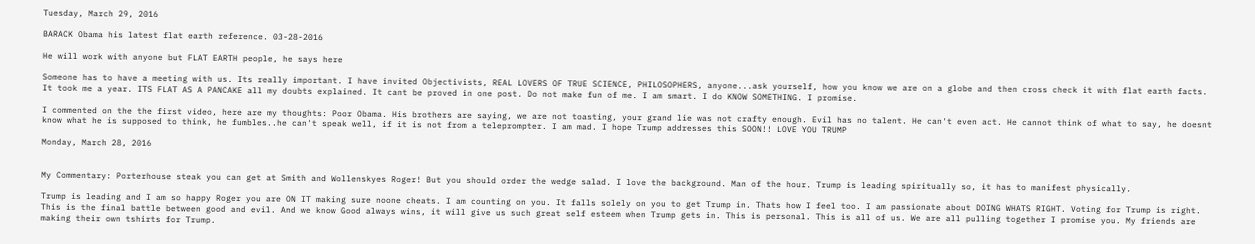Tuesday, March 29, 2016

BARACK Obama his latest flat earth reference. 03-28-2016

He will work with anyone but FLAT EARTH people, he says here

Someone has to have a meeting with us. Its really important. I have invited Objectivists, REAL LOVERS OF TRUE SCIENCE, PHILOSOPHERS, anyone...ask yourself, how you know we are on a globe and then cross check it with flat earth facts. It took me a year. ITS FLAT AS A PANCAKE all my doubts explained. It cant be proved in one post. Do not make fun of me. I am smart. I do KNOW SOMETHING. I promise.

I commented on the the first video, here are my thoughts: Poor Obama. His brothers are saying, we are not toasting, your grand lie was not crafty enough. Evil has no talent. He can't even act. He cannot think of what to say, he doesnt know what he is supposed to think, he fumbles..he can't speak well, if it is not from a teleprompter. I am mad. I hope Trump addresses this SOON!! LOVE YOU TRUMP

Monday, March 28, 2016


My Commentary: Porterhouse steak you can get at Smith and Wollenskyes Roger! But you should order the wedge salad. I love the background. Man of the hour. Trump is leading spiritually so, it has to manifest physically.

Trump is leading and I am so happy Roger you are ON IT making sure noone cheats. I am counting on you. It falls solely on you to get Trump in. Thats how I feel too. I am passionate about DOING WHATS RIGHT. Voting for Trump is right. This is the final battle between good and evil. And we know Good always wins, it will give us such great self esteem when Trump gets in. This is personal. This is all of us. We are all pulling together I promise you. My friends are making their own tshirts for Trump.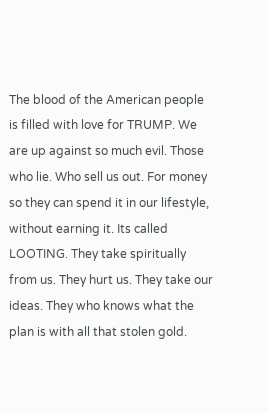The blood of the American people is filled with love for TRUMP. We are up against so much evil. Those who lie. Who sell us out. For money so they can spend it in our lifestyle, without earning it. Its called LOOTING. They take spiritually from us. They hurt us. They take our ideas. They who knows what the plan is with all that stolen gold.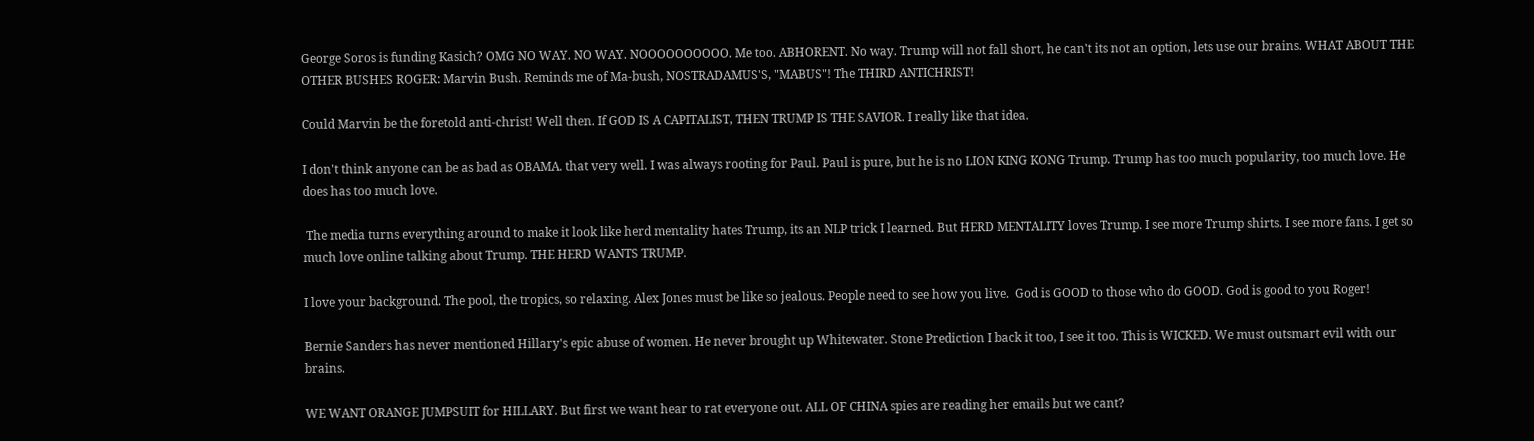George Soros is funding Kasich? OMG NO WAY. NO WAY. NOOOOOOOOOO. Me too. ABHORENT. No way. Trump will not fall short, he can't its not an option, lets use our brains. WHAT ABOUT THE OTHER BUSHES ROGER: Marvin Bush. Reminds me of Ma-bush, NOSTRADAMUS'S, "MABUS"! The THIRD ANTICHRIST!

Could Marvin be the foretold anti-christ! Well then. If GOD IS A CAPITALIST, THEN TRUMP IS THE SAVIOR. I really like that idea.

I don't think anyone can be as bad as OBAMA. that very well. I was always rooting for Paul. Paul is pure, but he is no LION KING KONG Trump. Trump has too much popularity, too much love. He does has too much love.

 The media turns everything around to make it look like herd mentality hates Trump, its an NLP trick I learned. But HERD MENTALITY loves Trump. I see more Trump shirts. I see more fans. I get so much love online talking about Trump. THE HERD WANTS TRUMP.

I love your background. The pool, the tropics, so relaxing. Alex Jones must be like so jealous. People need to see how you live.  God is GOOD to those who do GOOD. God is good to you Roger!

Bernie Sanders has never mentioned Hillary's epic abuse of women. He never brought up Whitewater. Stone Prediction I back it too, I see it too. This is WICKED. We must outsmart evil with our brains.

WE WANT ORANGE JUMPSUIT for HILLARY. But first we want hear to rat everyone out. ALL OF CHINA spies are reading her emails but we cant?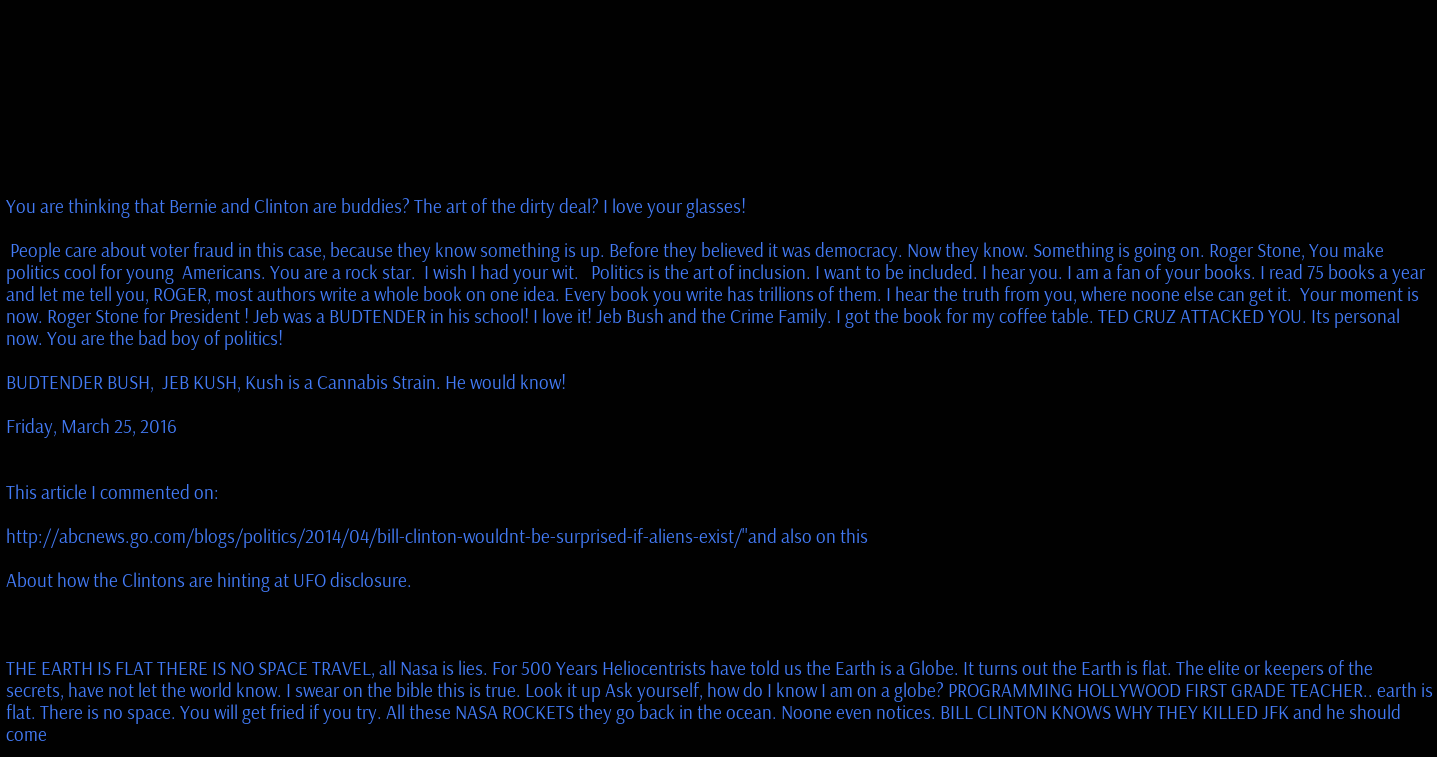You are thinking that Bernie and Clinton are buddies? The art of the dirty deal? I love your glasses!

 People care about voter fraud in this case, because they know something is up. Before they believed it was democracy. Now they know. Something is going on. Roger Stone, You make politics cool for young  Americans. You are a rock star.  I wish I had your wit.   Politics is the art of inclusion. I want to be included. I hear you. I am a fan of your books. I read 75 books a year and let me tell you, ROGER, most authors write a whole book on one idea. Every book you write has trillions of them. I hear the truth from you, where noone else can get it.  Your moment is now. Roger Stone for President ! Jeb was a BUDTENDER in his school! I love it! Jeb Bush and the Crime Family. I got the book for my coffee table. TED CRUZ ATTACKED YOU. Its personal now. You are the bad boy of politics!

BUDTENDER BUSH,  JEB KUSH, Kush is a Cannabis Strain. He would know!

Friday, March 25, 2016


This article I commented on:

http://abcnews.go.com/blogs/politics/2014/04/bill-clinton-wouldnt-be-surprised-if-aliens-exist/''and also on this

About how the Clintons are hinting at UFO disclosure.



THE EARTH IS FLAT THERE IS NO SPACE TRAVEL, all Nasa is lies. For 500 Years Heliocentrists have told us the Earth is a Globe. It turns out the Earth is flat. The elite or keepers of the secrets, have not let the world know. I swear on the bible this is true. Look it up Ask yourself, how do I know I am on a globe? PROGRAMMING HOLLYWOOD FIRST GRADE TEACHER.. earth is flat. There is no space. You will get fried if you try. All these NASA ROCKETS they go back in the ocean. Noone even notices. BILL CLINTON KNOWS WHY THEY KILLED JFK and he should come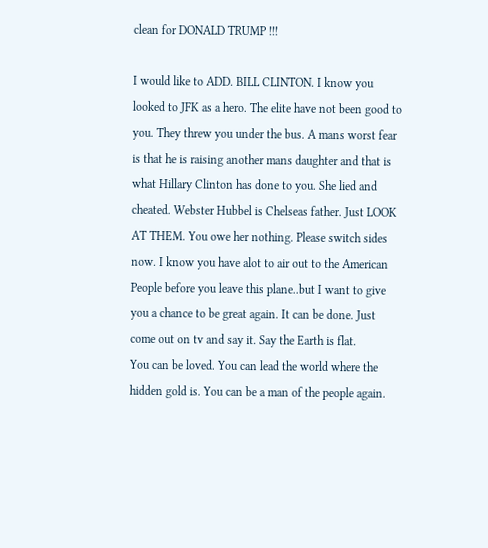clean for DONALD TRUMP !!!

I would like to ADD. BILL CLINTON. I know you looked to JFK as a hero. The elite have not been good to you. They threw you under the bus. A mans worst fear is that he is raising another mans daughter and that is what Hillary Clinton has done to you. She lied and cheated. Webster Hubbel is Chelseas father. Just LOOK AT THEM. You owe her nothing. Please switch sides now. I know you have alot to air out to the American People before you leave this plane..but I want to give you a chance to be great again. It can be done. Just come out on tv and say it. Say the Earth is flat.
You can be loved. You can lead the world where the hidden gold is. You can be a man of the people again.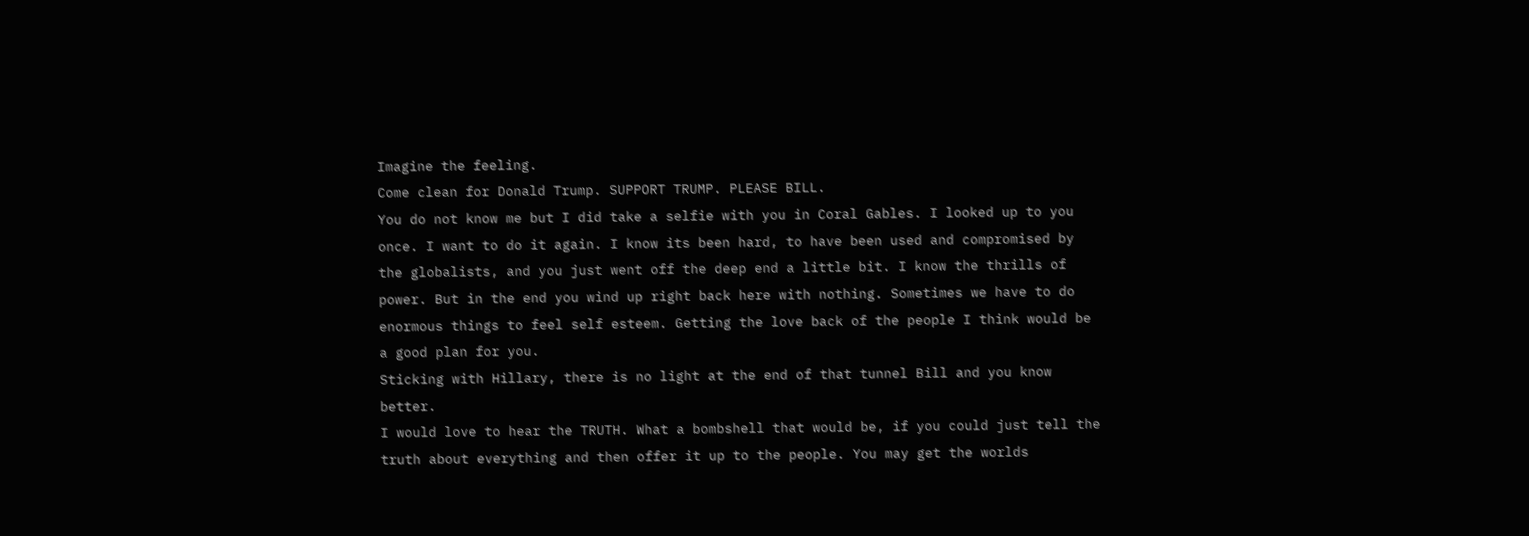Imagine the feeling.
Come clean for Donald Trump. SUPPORT TRUMP. PLEASE BILL.
You do not know me but I did take a selfie with you in Coral Gables. I looked up to you once. I want to do it again. I know its been hard, to have been used and compromised by the globalists, and you just went off the deep end a little bit. I know the thrills of power. But in the end you wind up right back here with nothing. Sometimes we have to do enormous things to feel self esteem. Getting the love back of the people I think would be a good plan for you.
Sticking with Hillary, there is no light at the end of that tunnel Bill and you know better.
I would love to hear the TRUTH. What a bombshell that would be, if you could just tell the truth about everything and then offer it up to the people. You may get the worlds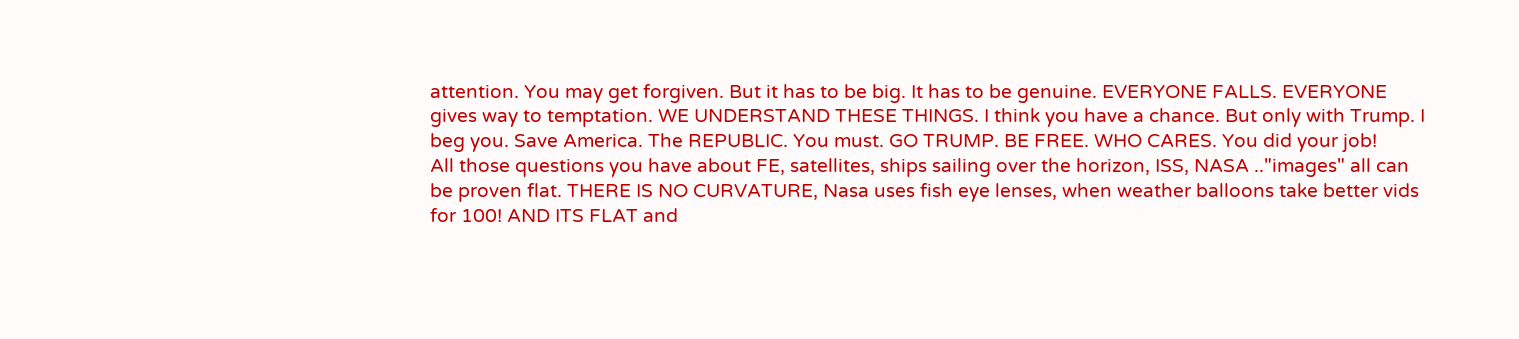attention. You may get forgiven. But it has to be big. It has to be genuine. EVERYONE FALLS. EVERYONE gives way to temptation. WE UNDERSTAND THESE THINGS. I think you have a chance. But only with Trump. I beg you. Save America. The REPUBLIC. You must. GO TRUMP. BE FREE. WHO CARES. You did your job!
All those questions you have about FE, satellites, ships sailing over the horizon, ISS, NASA .."images" all can be proven flat. THERE IS NO CURVATURE, Nasa uses fish eye lenses, when weather balloons take better vids for 100! AND ITS FLAT and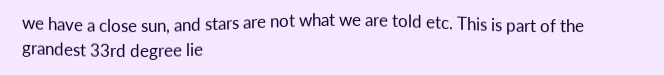we have a close sun, and stars are not what we are told etc. This is part of the grandest 33rd degree lie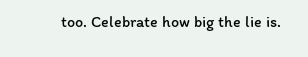too. Celebrate how big the lie is.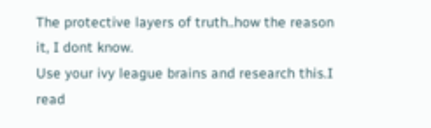The protective layers of truth..how the reason it, I dont know.
Use your ivy league brains and research this.I read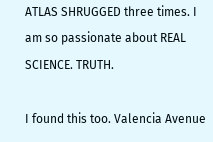ATLAS SHRUGGED three times. I am so passionate about REAL SCIENCE. TRUTH.

I found this too. Valencia Avenue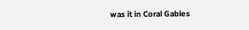was it in Coral Gables